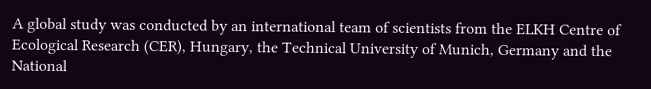A global study was conducted by an international team of scientists from the ELKH Centre of Ecological Research (CER), Hungary, the Technical University of Munich, Germany and the National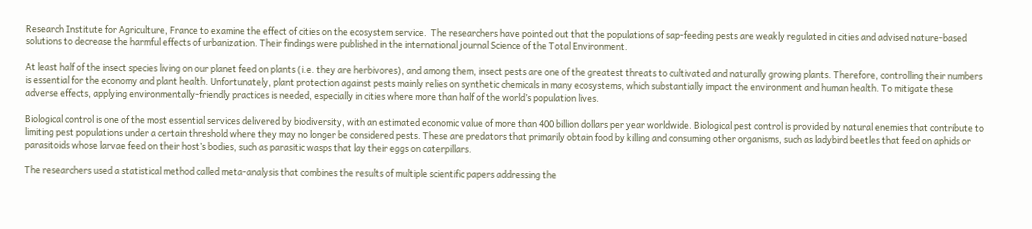Research Institute for Agriculture, France to examine the effect of cities on the ecosystem service.  The researchers have pointed out that the populations of sap-feeding pests are weakly regulated in cities and advised nature-based solutions to decrease the harmful effects of urbanization. Their findings were published in the international journal Science of the Total Environment.

At least half of the insect species living on our planet feed on plants (i.e. they are herbivores), and among them, insect pests are one of the greatest threats to cultivated and naturally growing plants. Therefore, controlling their numbers is essential for the economy and plant health. Unfortunately, plant protection against pests mainly relies on synthetic chemicals in many ecosystems, which substantially impact the environment and human health. To mitigate these adverse effects, applying environmentally-friendly practices is needed, especially in cities where more than half of the world’s population lives.

Biological control is one of the most essential services delivered by biodiversity, with an estimated economic value of more than 400 billion dollars per year worldwide. Biological pest control is provided by natural enemies that contribute to limiting pest populations under a certain threshold where they may no longer be considered pests. These are predators that primarily obtain food by killing and consuming other organisms, such as ladybird beetles that feed on aphids or parasitoids whose larvae feed on their host’s bodies, such as parasitic wasps that lay their eggs on caterpillars.

The researchers used a statistical method called meta-analysis that combines the results of multiple scientific papers addressing the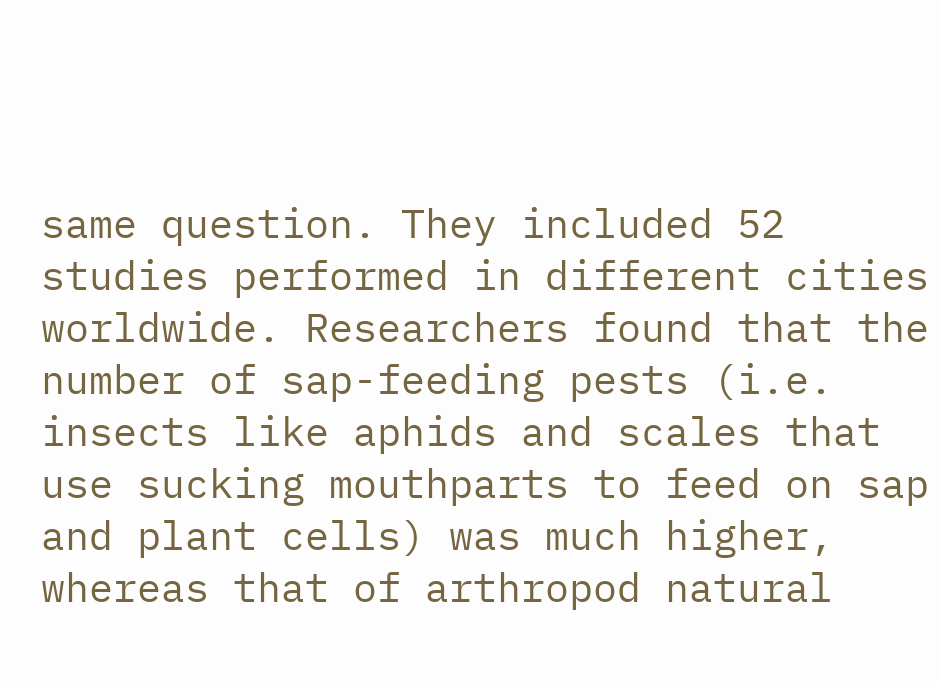same question. They included 52 studies performed in different cities worldwide. Researchers found that the number of sap-feeding pests (i.e. insects like aphids and scales that use sucking mouthparts to feed on sap and plant cells) was much higher, whereas that of arthropod natural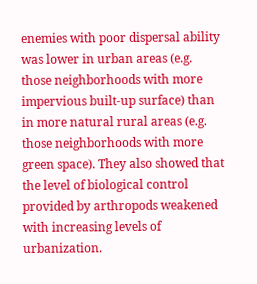enemies with poor dispersal ability was lower in urban areas (e.g. those neighborhoods with more impervious built-up surface) than in more natural rural areas (e.g. those neighborhoods with more green space). They also showed that the level of biological control provided by arthropods weakened with increasing levels of urbanization.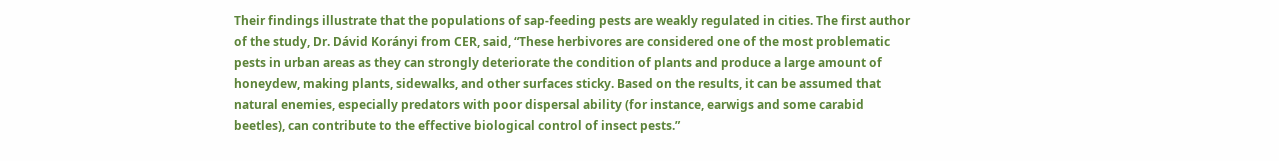Their findings illustrate that the populations of sap-feeding pests are weakly regulated in cities. The first author of the study, Dr. Dávid Korányi from CER, said, “These herbivores are considered one of the most problematic pests in urban areas as they can strongly deteriorate the condition of plants and produce a large amount of honeydew, making plants, sidewalks, and other surfaces sticky. Based on the results, it can be assumed that natural enemies, especially predators with poor dispersal ability (for instance, earwigs and some carabid beetles), can contribute to the effective biological control of insect pests.”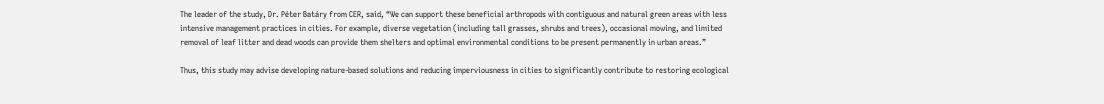The leader of the study, Dr. Péter Batáry from CER, said, “We can support these beneficial arthropods with contiguous and natural green areas with less intensive management practices in cities. For example, diverse vegetation (including tall grasses, shrubs and trees), occasional mowing, and limited removal of leaf litter and dead woods can provide them shelters and optimal environmental conditions to be present permanently in urban areas.”

Thus, this study may advise developing nature-based solutions and reducing imperviousness in cities to significantly contribute to restoring ecological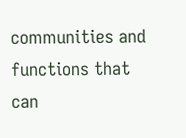communities and functions that can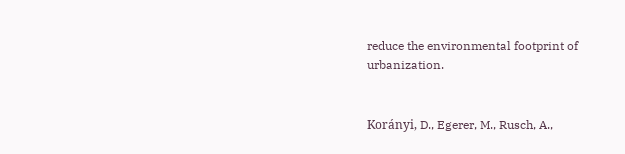reduce the environmental footprint of urbanization.


Korányi, D., Egerer, M., Rusch, A.,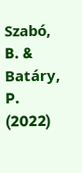Szabó, B. & Batáry, P. (2022)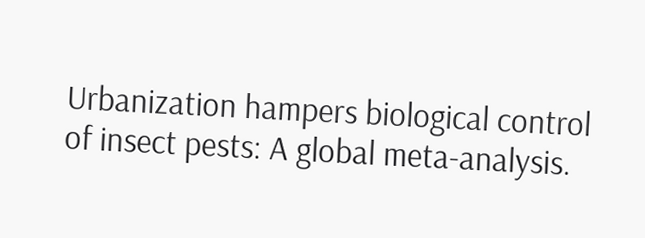Urbanization hampers biological control of insect pests: A global meta-analysis.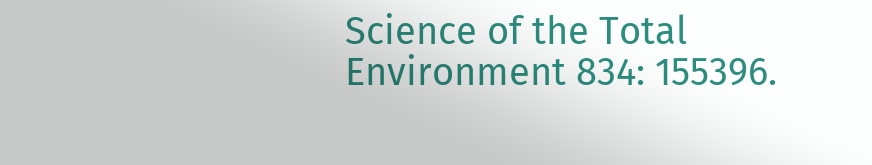Science of the Total Environment 834: 155396.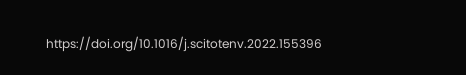https://doi.org/10.1016/j.scitotenv.2022.155396